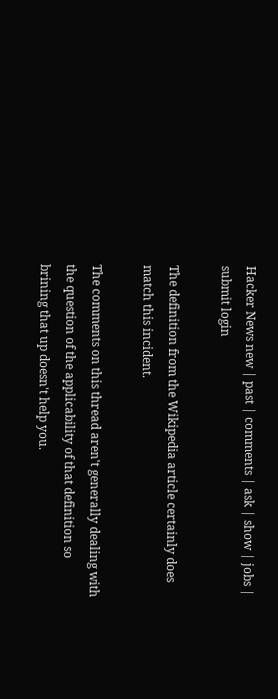Hacker News new | past | comments | ask | show | jobs | submit login

The definition from the Wikipedia article certainly does match this incident.

The comments on this thread aren't generally dealing with the question of the applicability of that definition so brining that up doesn't help you.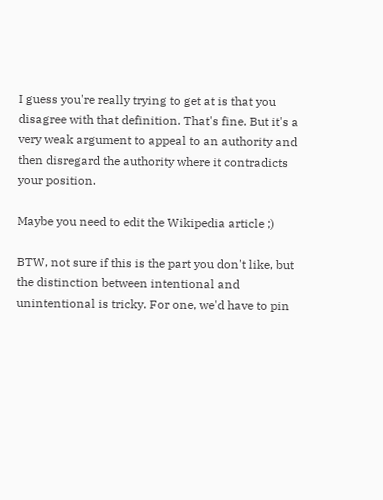I guess you're really trying to get at is that you disagree with that definition. That's fine. But it's a very weak argument to appeal to an authority and then disregard the authority where it contradicts your position.

Maybe you need to edit the Wikipedia article ;)

BTW, not sure if this is the part you don't like, but the distinction between intentional and unintentional is tricky. For one, we'd have to pin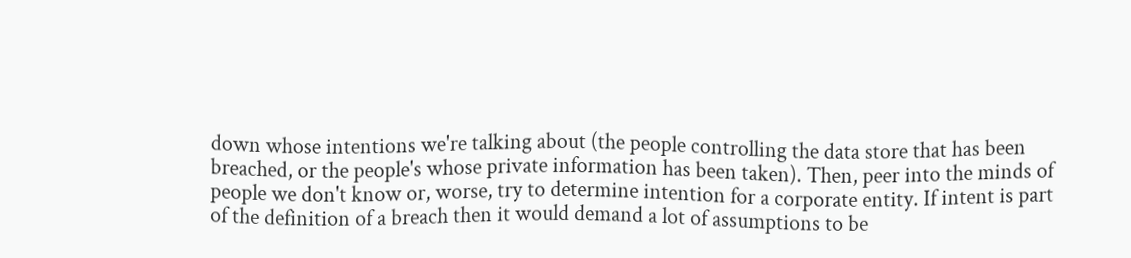down whose intentions we're talking about (the people controlling the data store that has been breached, or the people's whose private information has been taken). Then, peer into the minds of people we don't know or, worse, try to determine intention for a corporate entity. If intent is part of the definition of a breach then it would demand a lot of assumptions to be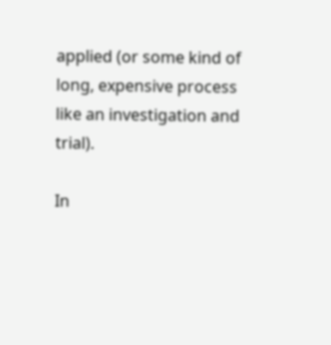applied (or some kind of long, expensive process like an investigation and trial).

In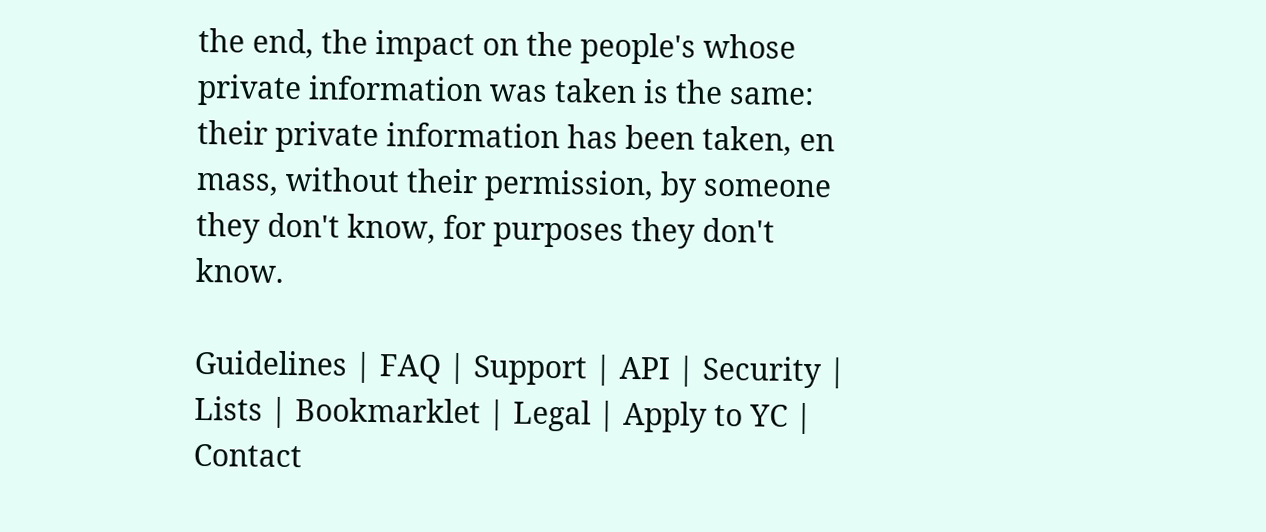the end, the impact on the people's whose private information was taken is the same: their private information has been taken, en mass, without their permission, by someone they don't know, for purposes they don't know.

Guidelines | FAQ | Support | API | Security | Lists | Bookmarklet | Legal | Apply to YC | Contact